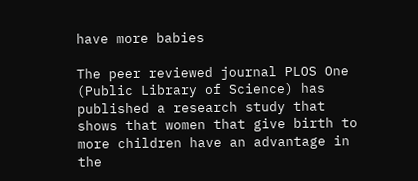have more babies

The peer reviewed journal PLOS One (Public Library of Science) has published a research study that shows that women that give birth to more children have an advantage in the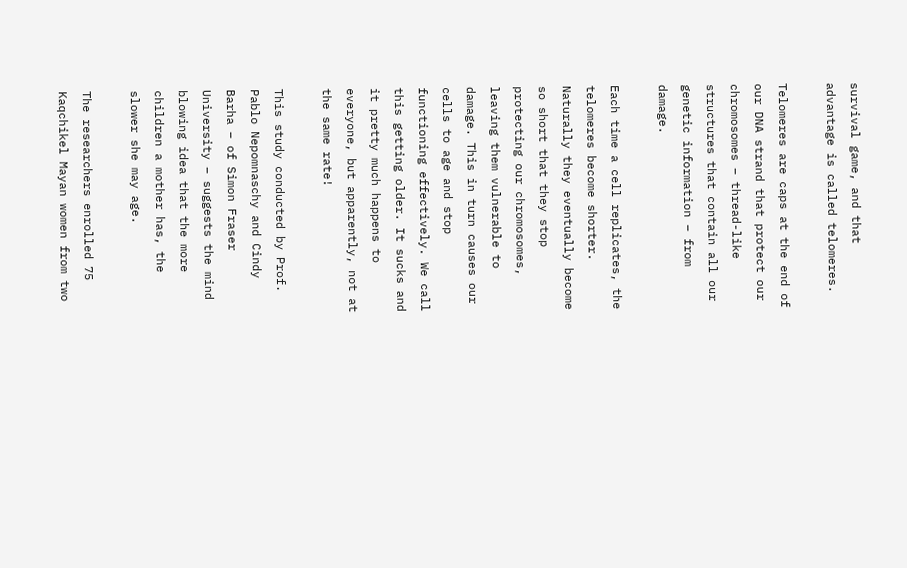survival game, and that advantage is called telomeres.

Telomeres are caps at the end of our DNA strand that protect our chromosomes – thread-like structures that contain all our genetic information – from damage.

Each time a cell replicates, the telomeres become shorter. Naturally they eventually become so short that they stop protecting our chromosomes, leaving them vulnerable to damage. This in turn causes our cells to age and stop functioning effectively. We call this getting older. It sucks and it pretty much happens to everyone, but apparently, not at the same rate!

This study conducted by Prof. Pablo Nepomnaschy and Cindy Barha – of Simon Fraser University – suggests the mind blowing idea that the more children a mother has, the slower she may age.

The researchers enrolled 75 Kaqchikel Mayan women from two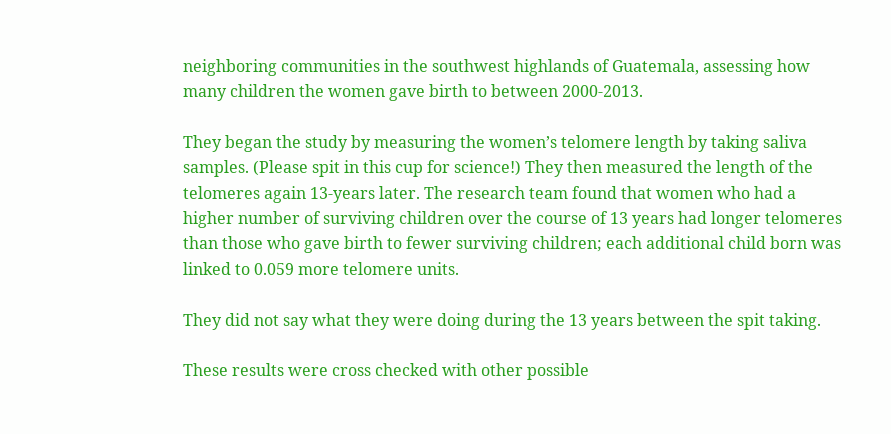neighboring communities in the southwest highlands of Guatemala, assessing how many children the women gave birth to between 2000-2013.

They began the study by measuring the women’s telomere length by taking saliva samples. (Please spit in this cup for science!) They then measured the length of the telomeres again 13-years later. The research team found that women who had a higher number of surviving children over the course of 13 years had longer telomeres than those who gave birth to fewer surviving children; each additional child born was linked to 0.059 more telomere units.

They did not say what they were doing during the 13 years between the spit taking.

These results were cross checked with other possible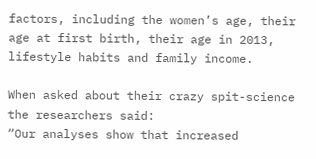factors, including the women’s age, their age at first birth, their age in 2013, lifestyle habits and family income.

When asked about their crazy spit-science the researchers said:
“Our analyses show that increased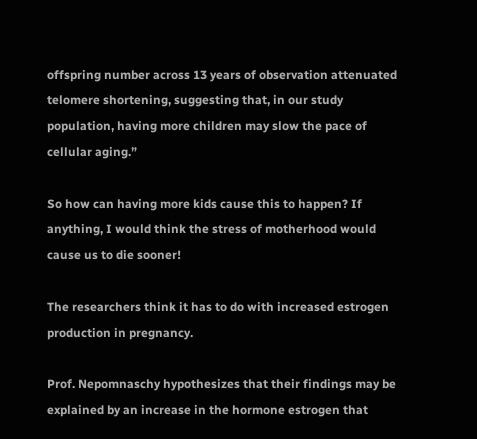offspring number across 13 years of observation attenuated telomere shortening, suggesting that, in our study population, having more children may slow the pace of cellular aging.”

So how can having more kids cause this to happen? If anything, I would think the stress of motherhood would cause us to die sooner!

The researchers think it has to do with increased estrogen production in pregnancy.

Prof. Nepomnaschy hypothesizes that their findings may be explained by an increase in the hormone estrogen that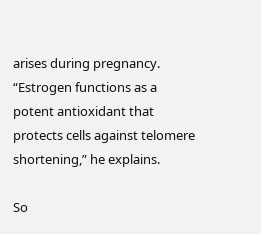arises during pregnancy. “Estrogen functions as a potent antioxidant that protects cells against telomere shortening,” he explains.

So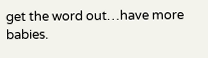get the word out…have more babies.